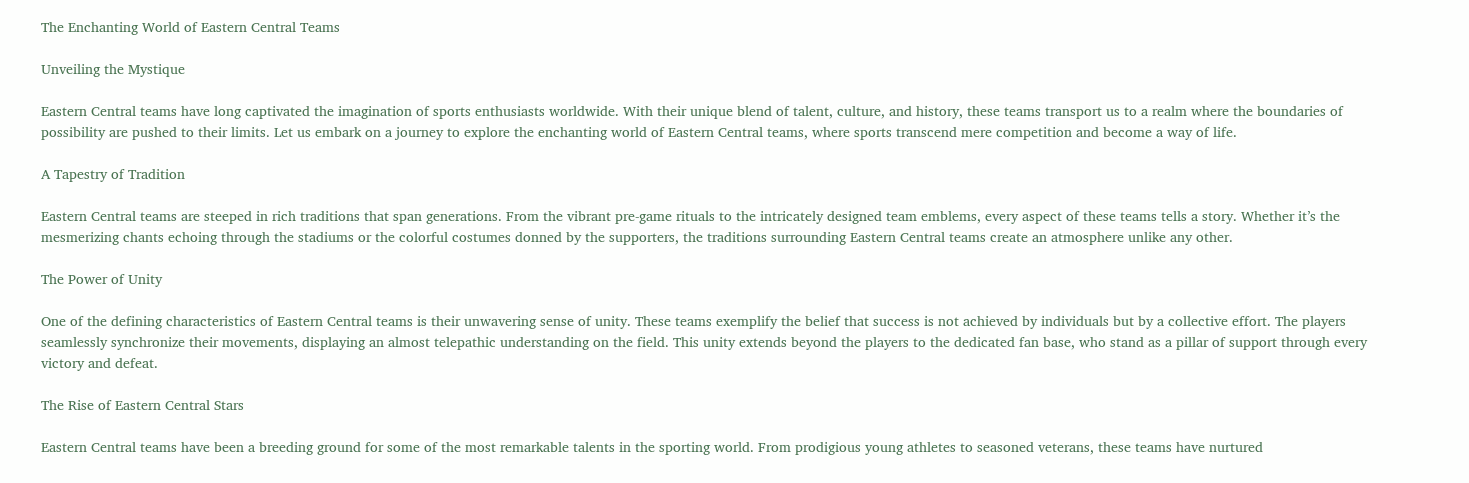The Enchanting World of Eastern Central Teams

Unveiling the Mystique

Eastern Central teams have long captivated the imagination of sports enthusiasts worldwide. With their unique blend of talent, culture, and history, these teams transport us to a realm where the boundaries of possibility are pushed to their limits. Let us embark on a journey to explore the enchanting world of Eastern Central teams, where sports transcend mere competition and become a way of life.

A Tapestry of Tradition

Eastern Central teams are steeped in rich traditions that span generations. From the vibrant pre-game rituals to the intricately designed team emblems, every aspect of these teams tells a story. Whether it’s the mesmerizing chants echoing through the stadiums or the colorful costumes donned by the supporters, the traditions surrounding Eastern Central teams create an atmosphere unlike any other.

The Power of Unity

One of the defining characteristics of Eastern Central teams is their unwavering sense of unity. These teams exemplify the belief that success is not achieved by individuals but by a collective effort. The players seamlessly synchronize their movements, displaying an almost telepathic understanding on the field. This unity extends beyond the players to the dedicated fan base, who stand as a pillar of support through every victory and defeat.

The Rise of Eastern Central Stars

Eastern Central teams have been a breeding ground for some of the most remarkable talents in the sporting world. From prodigious young athletes to seasoned veterans, these teams have nurtured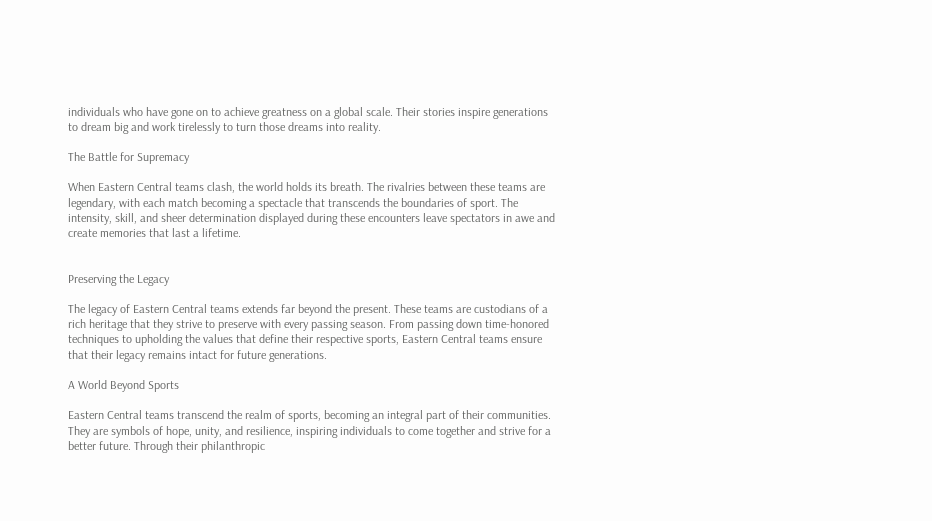individuals who have gone on to achieve greatness on a global scale. Their stories inspire generations to dream big and work tirelessly to turn those dreams into reality.

The Battle for Supremacy

When Eastern Central teams clash, the world holds its breath. The rivalries between these teams are legendary, with each match becoming a spectacle that transcends the boundaries of sport. The intensity, skill, and sheer determination displayed during these encounters leave spectators in awe and create memories that last a lifetime.


Preserving the Legacy

The legacy of Eastern Central teams extends far beyond the present. These teams are custodians of a rich heritage that they strive to preserve with every passing season. From passing down time-honored techniques to upholding the values that define their respective sports, Eastern Central teams ensure that their legacy remains intact for future generations.

A World Beyond Sports

Eastern Central teams transcend the realm of sports, becoming an integral part of their communities. They are symbols of hope, unity, and resilience, inspiring individuals to come together and strive for a better future. Through their philanthropic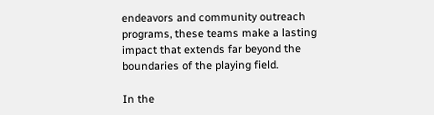endeavors and community outreach programs, these teams make a lasting impact that extends far beyond the boundaries of the playing field.

In the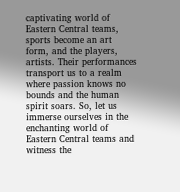captivating world of Eastern Central teams, sports become an art form, and the players, artists. Their performances transport us to a realm where passion knows no bounds and the human spirit soars. So, let us immerse ourselves in the enchanting world of Eastern Central teams and witness the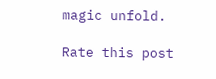magic unfold.

Rate this post